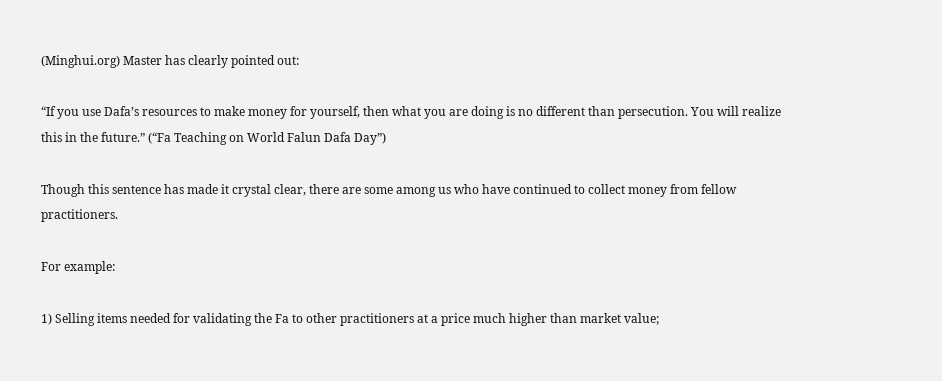(Minghui.org) Master has clearly pointed out:

“If you use Dafa’s resources to make money for yourself, then what you are doing is no different than persecution. You will realize this in the future.” (“Fa Teaching on World Falun Dafa Day”)

Though this sentence has made it crystal clear, there are some among us who have continued to collect money from fellow practitioners.

For example:

1) Selling items needed for validating the Fa to other practitioners at a price much higher than market value;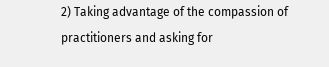2) Taking advantage of the compassion of practitioners and asking for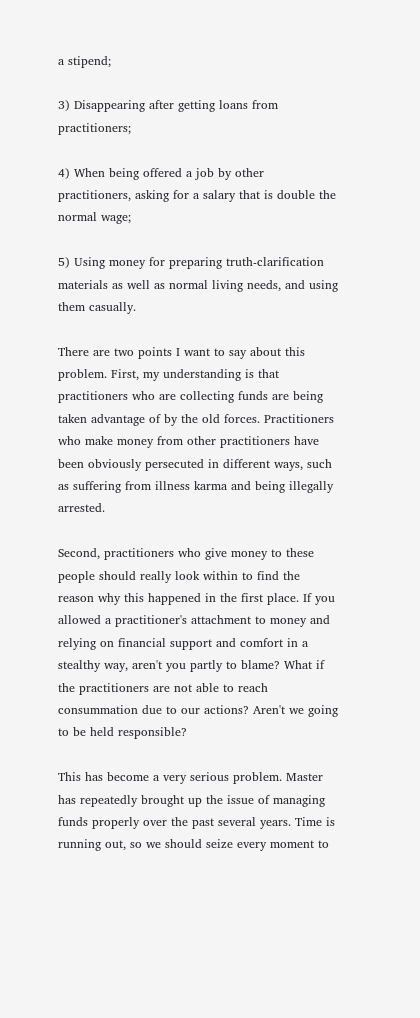a stipend;

3) Disappearing after getting loans from practitioners;

4) When being offered a job by other practitioners, asking for a salary that is double the normal wage;

5) Using money for preparing truth-clarification materials as well as normal living needs, and using them casually.

There are two points I want to say about this problem. First, my understanding is that practitioners who are collecting funds are being taken advantage of by the old forces. Practitioners who make money from other practitioners have been obviously persecuted in different ways, such as suffering from illness karma and being illegally arrested.

Second, practitioners who give money to these people should really look within to find the reason why this happened in the first place. If you allowed a practitioner's attachment to money and relying on financial support and comfort in a stealthy way, aren't you partly to blame? What if the practitioners are not able to reach consummation due to our actions? Aren't we going to be held responsible?

This has become a very serious problem. Master has repeatedly brought up the issue of managing funds properly over the past several years. Time is running out, so we should seize every moment to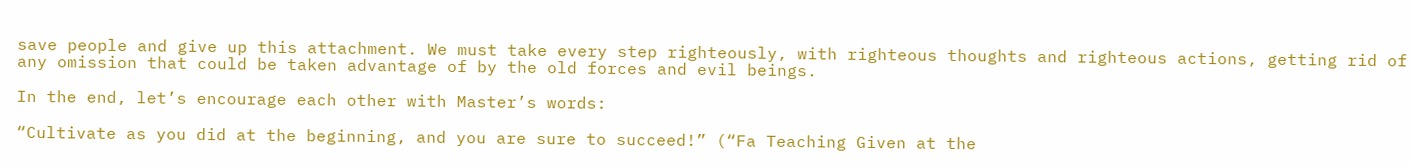save people and give up this attachment. We must take every step righteously, with righteous thoughts and righteous actions, getting rid of any omission that could be taken advantage of by the old forces and evil beings.

In the end, let’s encourage each other with Master’s words:

“Cultivate as you did at the beginning, and you are sure to succeed!” (“Fa Teaching Given at the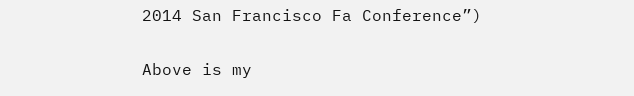2014 San Francisco Fa Conference”)

Above is my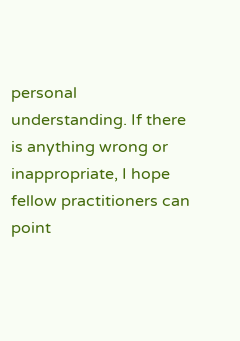personal understanding. If there is anything wrong or inappropriate, I hope fellow practitioners can point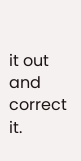it out and correct it.